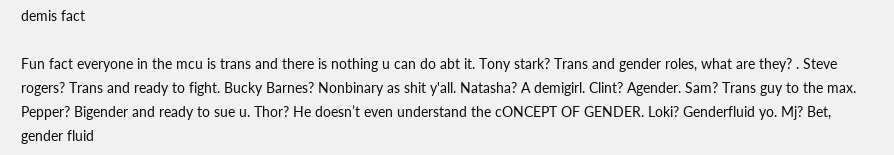demis fact

Fun fact everyone in the mcu is trans and there is nothing u can do abt it. Tony stark? Trans and gender roles, what are they? . Steve rogers? Trans and ready to fight. Bucky Barnes? Nonbinary as shit y'all. Natasha? A demigirl. Clint? Agender. Sam? Trans guy to the max. Pepper? Bigender and ready to sue u. Thor? He doesn’t even understand the cONCEPT OF GENDER. Loki? Genderfluid yo. Mj? Bet, gender fluid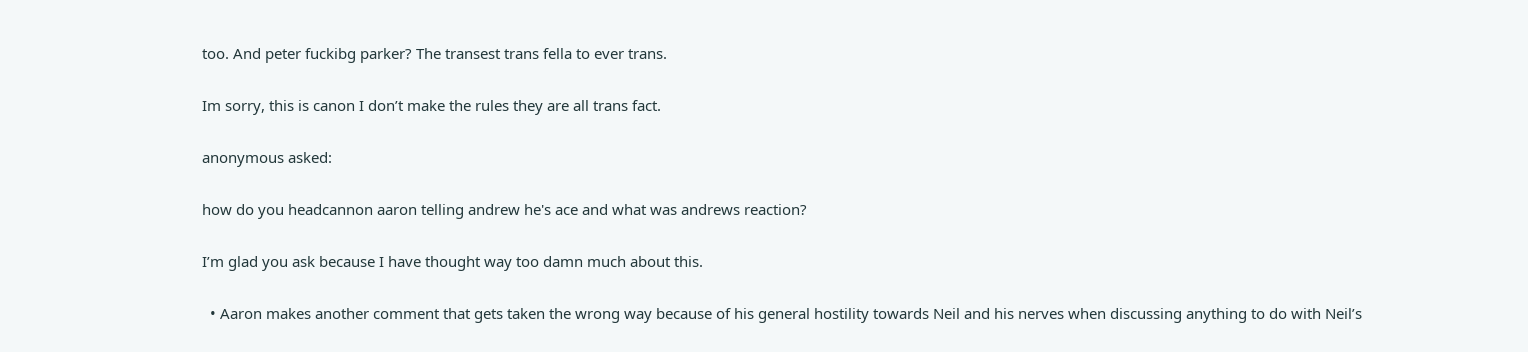too. And peter fuckibg parker? The transest trans fella to ever trans.

Im sorry, this is canon I don’t make the rules they are all trans fact.

anonymous asked:

how do you headcannon aaron telling andrew he's ace and what was andrews reaction?

I’m glad you ask because I have thought way too damn much about this.

  • Aaron makes another comment that gets taken the wrong way because of his general hostility towards Neil and his nerves when discussing anything to do with Neil’s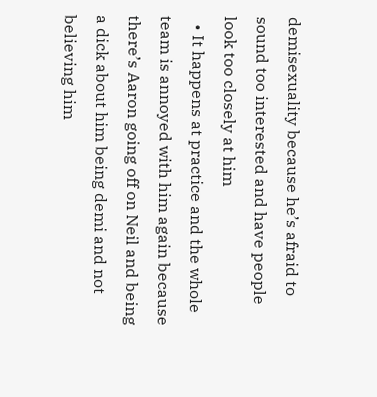demisexuality because he’s afraid to sound too interested and have people look too closely at him
  • It happens at practice and the whole team is annoyed with him again because there’s Aaron going off on Neil and being a dick about him being demi and not believing him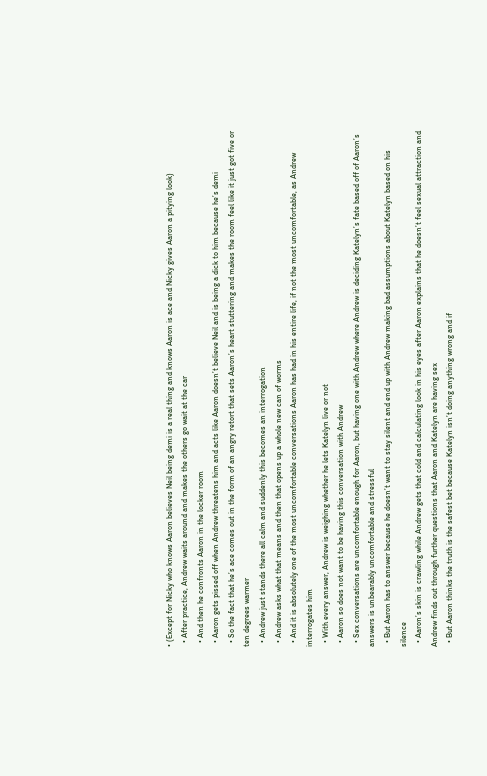• (Except for Nicky who knows Aaron believes Neil being demi is a real thing and knows Aaron is ace and Nicky gives Aaron a pitying look)
  • After practice, Andrew waits around and makes the others go wait at the car
  • And then he confronts Aaron in the locker room
  • Aaron gets pissed off when Andrew threatens him and acts like Aaron doesn’t believe Neil and is being a dick to him because he’s demi
  • So the fact that he’s ace comes out in the form of an angry retort that sets Aaron’s heart stuttering and makes the room feel like it just got five or ten degrees warmer
  • Andrew just stands there all calm and suddenly this becomes an interrogation
  • Andrew asks what that means and then that opens up a whole new can of worms
  • And it is absolutely one of the most uncomfortable conversations Aaron has had in his entire life, if not the most uncomfortable, as Andrew interrogates him
  • With every answer, Andrew is weighing whether he lets Katelyn live or not
  • Aaron so does not want to be having this conversation with Andrew
  • Sex conversations are uncomfortable enough for Aaron, but having one with Andrew where Andrew is deciding Katelyn’s fate based off of Aaron’s answers is unbearably uncomfortable and stressful
  • But Aaron has to answer because he doesn’t want to stay silent and end up with Andrew making bad assumptions about Katelyn based on his silence
  • Aaron’s skin is crawling while Andrew gets that cold and calculating look in his eyes after Aaron explains that he doesn’t feel sexual attraction and Andrew finds out through further questions that Aaron and Katelyn are having sex
  • But Aaron thinks the truth is the safest bet because Katelyn isn’t doing anything wrong and if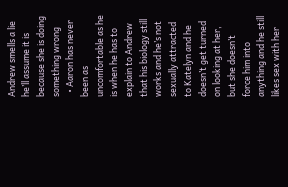Andrew smells a lie he’ll assume it is because she is doing something wrong
  • Aaron has never been as uncomfortable as he is when he has to explain to Andrew that his biology still works and he’s not sexually attracted to Katelyn and he doesn’t get turned on looking at her, but she doesn’t force him into anything and he still likes sex with her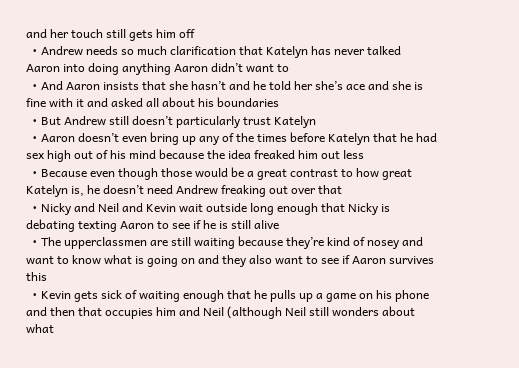and her touch still gets him off
  • Andrew needs so much clarification that Katelyn has never talked Aaron into doing anything Aaron didn’t want to
  • And Aaron insists that she hasn’t and he told her she’s ace and she is fine with it and asked all about his boundaries
  • But Andrew still doesn’t particularly trust Katelyn
  • Aaron doesn’t even bring up any of the times before Katelyn that he had sex high out of his mind because the idea freaked him out less
  • Because even though those would be a great contrast to how great Katelyn is, he doesn’t need Andrew freaking out over that
  • Nicky and Neil and Kevin wait outside long enough that Nicky is debating texting Aaron to see if he is still alive
  • The upperclassmen are still waiting because they’re kind of nosey and want to know what is going on and they also want to see if Aaron survives this
  • Kevin gets sick of waiting enough that he pulls up a game on his phone and then that occupies him and Neil (although Neil still wonders about what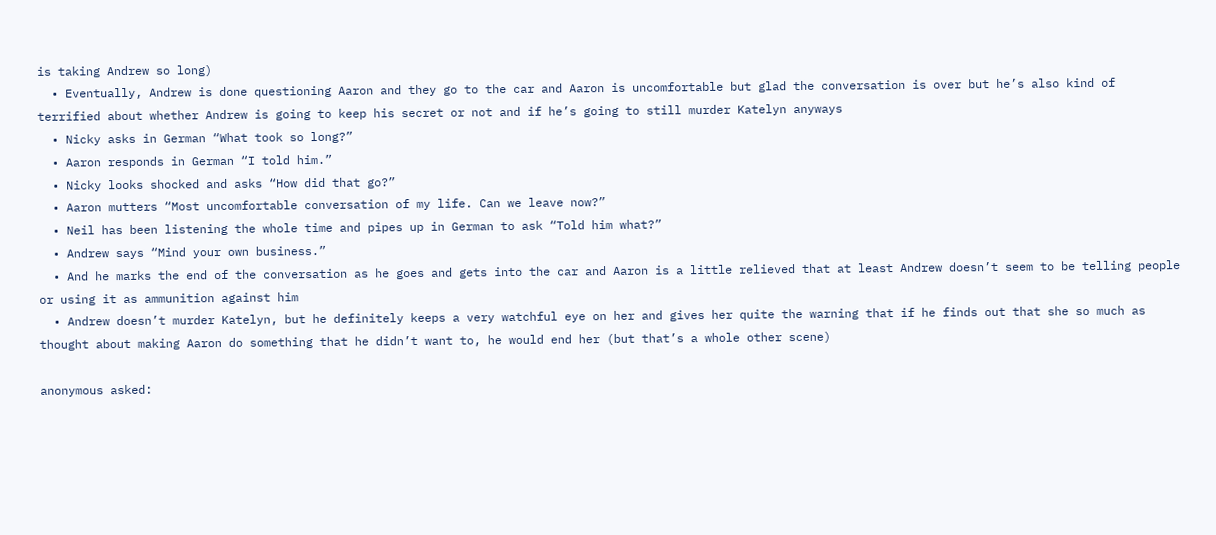is taking Andrew so long)
  • Eventually, Andrew is done questioning Aaron and they go to the car and Aaron is uncomfortable but glad the conversation is over but he’s also kind of terrified about whether Andrew is going to keep his secret or not and if he’s going to still murder Katelyn anyways
  • Nicky asks in German “What took so long?”
  • Aaron responds in German “I told him.”
  • Nicky looks shocked and asks “How did that go?”
  • Aaron mutters “Most uncomfortable conversation of my life. Can we leave now?”
  • Neil has been listening the whole time and pipes up in German to ask “Told him what?”
  • Andrew says “Mind your own business.”
  • And he marks the end of the conversation as he goes and gets into the car and Aaron is a little relieved that at least Andrew doesn’t seem to be telling people or using it as ammunition against him
  • Andrew doesn’t murder Katelyn, but he definitely keeps a very watchful eye on her and gives her quite the warning that if he finds out that she so much as thought about making Aaron do something that he didn’t want to, he would end her (but that’s a whole other scene)

anonymous asked: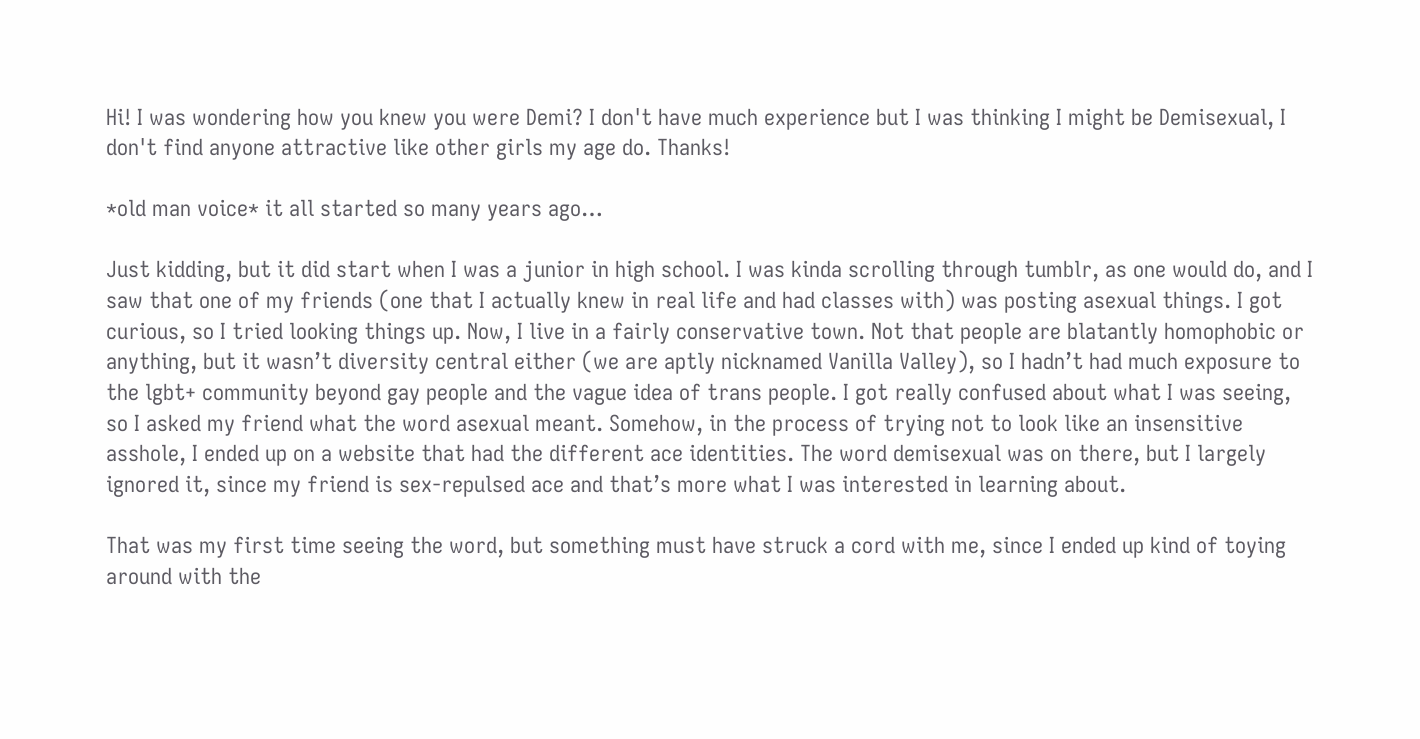Hi! I was wondering how you knew you were Demi? I don't have much experience but I was thinking I might be Demisexual, I don't find anyone attractive like other girls my age do. Thanks!

*old man voice* it all started so many years ago…

Just kidding, but it did start when I was a junior in high school. I was kinda scrolling through tumblr, as one would do, and I saw that one of my friends (one that I actually knew in real life and had classes with) was posting asexual things. I got curious, so I tried looking things up. Now, I live in a fairly conservative town. Not that people are blatantly homophobic or anything, but it wasn’t diversity central either (we are aptly nicknamed Vanilla Valley), so I hadn’t had much exposure to the lgbt+ community beyond gay people and the vague idea of trans people. I got really confused about what I was seeing, so I asked my friend what the word asexual meant. Somehow, in the process of trying not to look like an insensitive asshole, I ended up on a website that had the different ace identities. The word demisexual was on there, but I largely ignored it, since my friend is sex-repulsed ace and that’s more what I was interested in learning about.

That was my first time seeing the word, but something must have struck a cord with me, since I ended up kind of toying around with the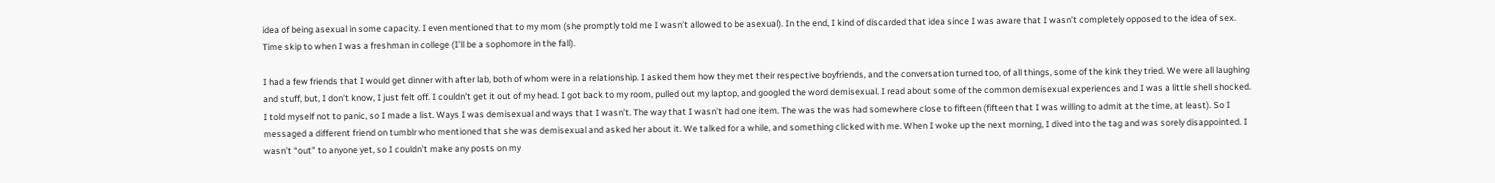idea of being asexual in some capacity. I even mentioned that to my mom (she promptly told me I wasn’t allowed to be asexual). In the end, I kind of discarded that idea since I was aware that I wasn’t completely opposed to the idea of sex. Time skip to when I was a freshman in college (I’ll be a sophomore in the fall).

I had a few friends that I would get dinner with after lab, both of whom were in a relationship. I asked them how they met their respective boyfriends, and the conversation turned too, of all things, some of the kink they tried. We were all laughing and stuff, but, I don’t know, I just felt off. I couldn’t get it out of my head. I got back to my room, pulled out my laptop, and googled the word demisexual. I read about some of the common demisexual experiences and I was a little shell shocked. I told myself not to panic, so I made a list. Ways I was demisexual and ways that I wasn’t. The way that I wasn’t had one item. The was the was had somewhere close to fifteen (fifteen that I was willing to admit at the time, at least). So I messaged a different friend on tumblr who mentioned that she was demisexual and asked her about it. We talked for a while, and something clicked with me. When I woke up the next morning, I dived into the tag and was sorely disappointed. I wasn’t “out” to anyone yet, so I couldn’t make any posts on my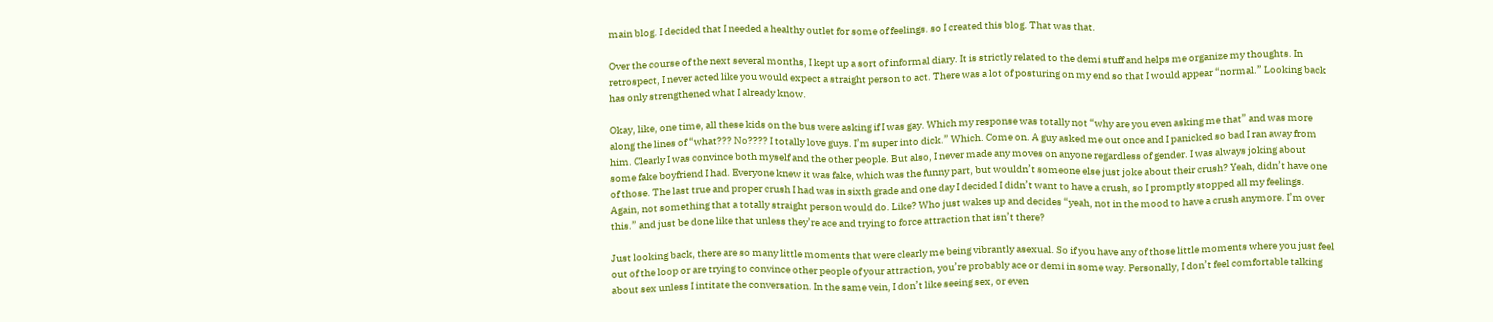main blog. I decided that I needed a healthy outlet for some of feelings. so I created this blog. That was that.

Over the course of the next several months, I kept up a sort of informal diary. It is strictly related to the demi stuff and helps me organize my thoughts. In retrospect, I never acted like you would expect a straight person to act. There was a lot of posturing on my end so that I would appear “normal.” Looking back has only strengthened what I already know.

Okay, like, one time, all these kids on the bus were asking if I was gay. Which my response was totally not “why are you even asking me that” and was more along the lines of “what??? No???? I totally love guys. I’m super into dick.” Which. Come on. A guy asked me out once and I panicked so bad I ran away from him. Clearly I was convince both myself and the other people. But also, I never made any moves on anyone regardless of gender. I was always joking about some fake boyfriend I had. Everyone knew it was fake, which was the funny part, but wouldn’t someone else just joke about their crush? Yeah, didn’t have one of those. The last true and proper crush I had was in sixth grade and one day I decided I didn’t want to have a crush, so I promptly stopped all my feelings. Again, not something that a totally straight person would do. Like? Who just wakes up and decides “yeah, not in the mood to have a crush anymore. I’m over this.” and just be done like that unless they’re ace and trying to force attraction that isn’t there?

Just looking back, there are so many little moments that were clearly me being vibrantly asexual. So if you have any of those little moments where you just feel out of the loop or are trying to convince other people of your attraction, you’re probably ace or demi in some way. Personally, I don’t feel comfortable talking about sex unless I intitate the conversation. In the same vein, I don’t like seeing sex, or even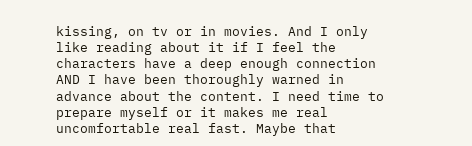kissing, on tv or in movies. And I only like reading about it if I feel the characters have a deep enough connection AND I have been thoroughly warned in advance about the content. I need time to prepare myself or it makes me real uncomfortable real fast. Maybe that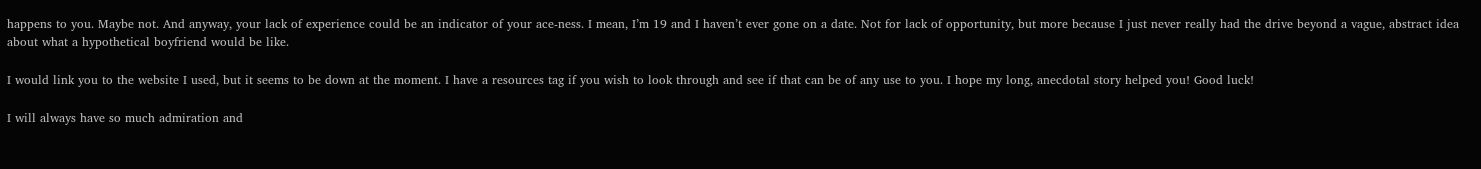happens to you. Maybe not. And anyway, your lack of experience could be an indicator of your ace-ness. I mean, I’m 19 and I haven’t ever gone on a date. Not for lack of opportunity, but more because I just never really had the drive beyond a vague, abstract idea about what a hypothetical boyfriend would be like.

I would link you to the website I used, but it seems to be down at the moment. I have a resources tag if you wish to look through and see if that can be of any use to you. I hope my long, anecdotal story helped you! Good luck!

I will always have so much admiration and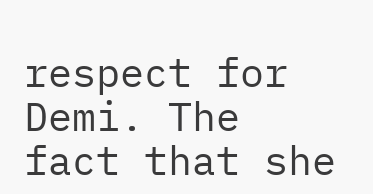respect for Demi. The fact that she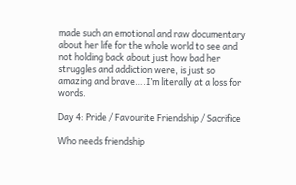made such an emotional and raw documentary about her life for the whole world to see and not holding back about just how bad her struggles and addiction were, is just so amazing and brave….I’m literally at a loss for words.

Day 4: Pride / Favourite Friendship / Sacrifice

Who needs friendship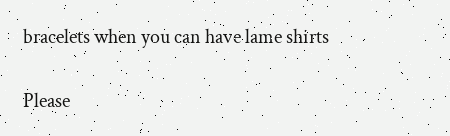bracelets when you can have lame shirts

Please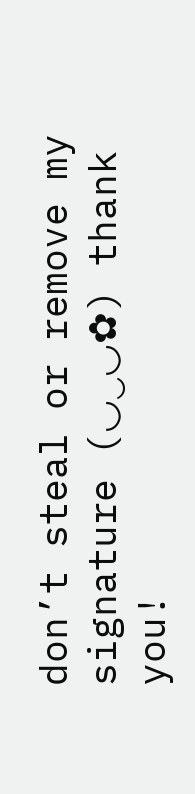don’t steal or remove my signature (◡‿◡✿) thank you!